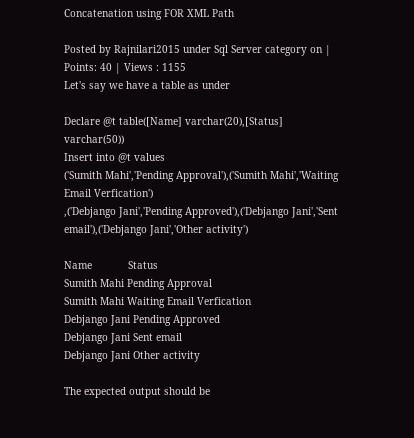Concatenation using FOR XML Path

Posted by Rajnilari2015 under Sql Server category on | Points: 40 | Views : 1155
Let's say we have a table as under

Declare @t table([Name] varchar(20),[Status] varchar(50))
Insert into @t values
('Sumith Mahi','Pending Approval'),('Sumith Mahi','Waiting Email Verfication')
,('Debjango Jani','Pending Approved'),('Debjango Jani','Sent email'),('Debjango Jani','Other activity')

Name            Status
Sumith Mahi Pending Approval
Sumith Mahi Waiting Email Verfication
Debjango Jani Pending Approved
Debjango Jani Sent email
Debjango Jani Other activity

The expected output should be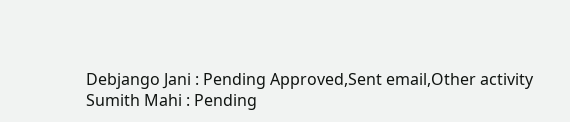Debjango Jani : Pending Approved,Sent email,Other activity
Sumith Mahi : Pending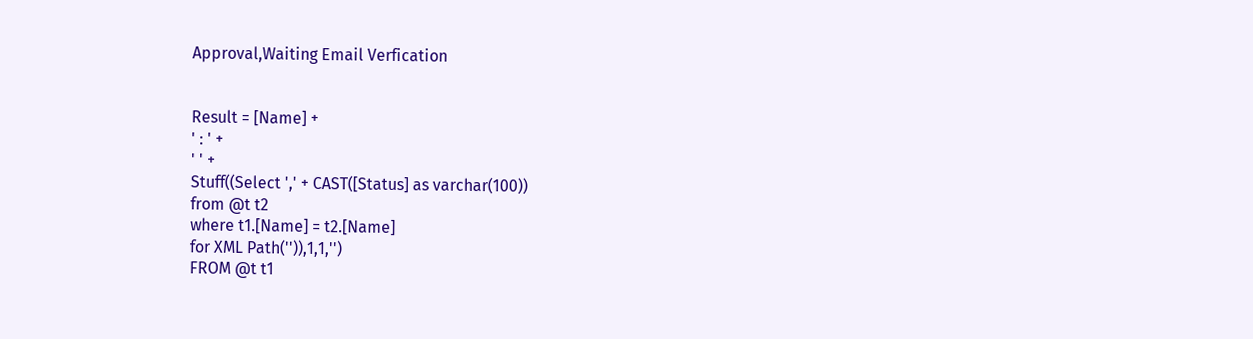Approval,Waiting Email Verfication


Result = [Name] +
' : ' +
' ' +
Stuff((Select ',' + CAST([Status] as varchar(100))
from @t t2
where t1.[Name] = t2.[Name]
for XML Path('')),1,1,'')
FROM @t t1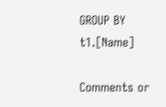GROUP BY t1.[Name]

Comments or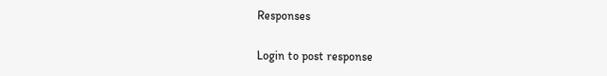Responses

Login to post response